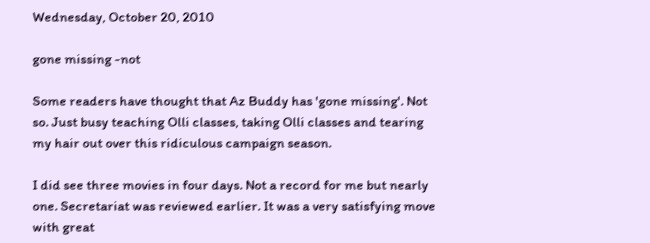Wednesday, October 20, 2010

gone missing -not

Some readers have thought that Az Buddy has 'gone missing'. Not so. Just busy teaching Olli classes, taking Olli classes and tearing my hair out over this ridiculous campaign season.

I did see three movies in four days. Not a record for me but nearly one. Secretariat was reviewed earlier. It was a very satisfying move with great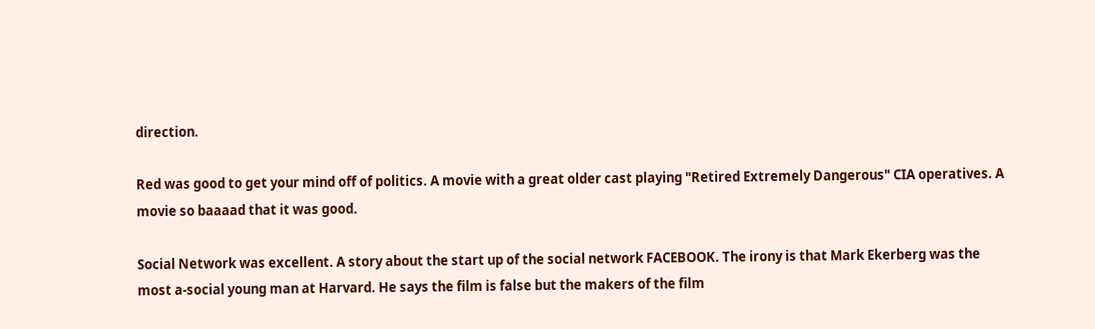direction.

Red was good to get your mind off of politics. A movie with a great older cast playing "Retired Extremely Dangerous" CIA operatives. A movie so baaaad that it was good.

Social Network was excellent. A story about the start up of the social network FACEBOOK. The irony is that Mark Ekerberg was the most a-social young man at Harvard. He says the film is false but the makers of the film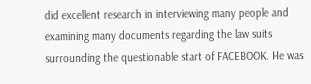did excellent research in interviewing many people and examining many documents regarding the law suits surrounding the questionable start of FACEBOOK. He was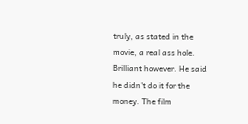truly, as stated in the movie, a real ass hole. Brilliant however. He said he didn't do it for the money. The film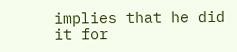implies that he did it for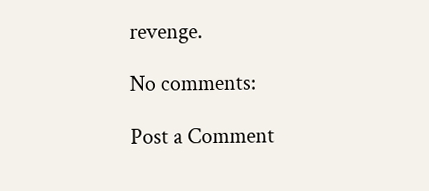revenge.

No comments:

Post a Comment